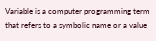Variable is a computer programming term that refers to a symbolic name or a value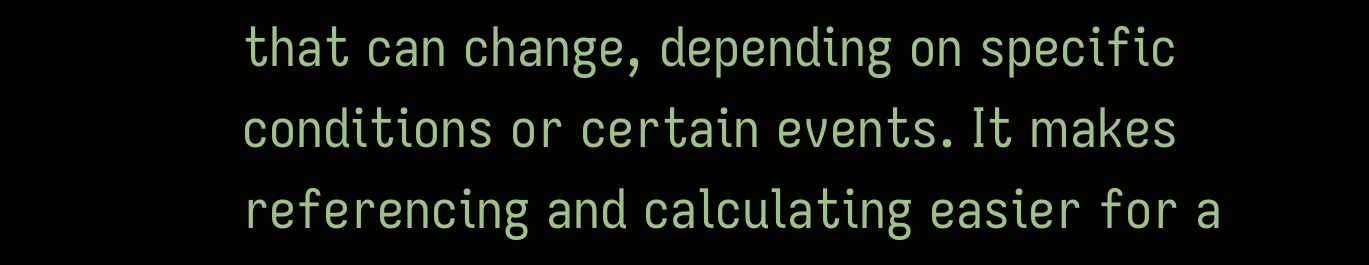that can change, depending on specific conditions or certain events. It makes referencing and calculating easier for a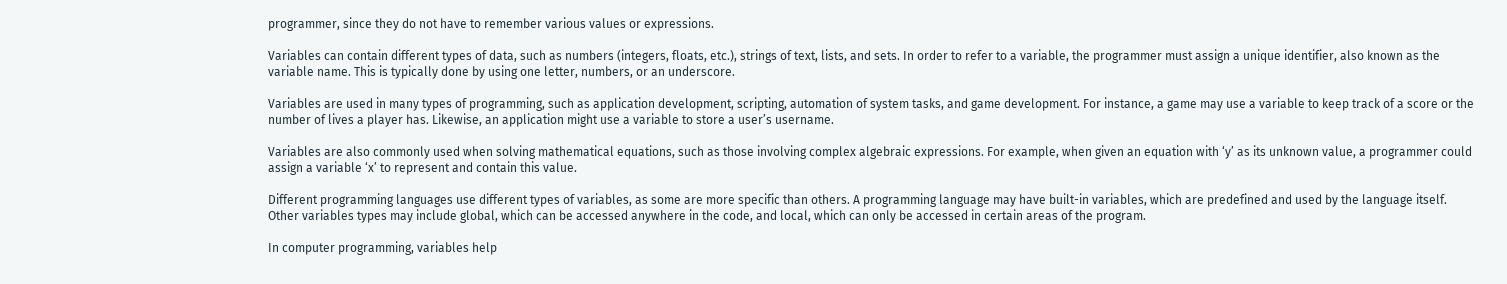programmer, since they do not have to remember various values or expressions.

Variables can contain different types of data, such as numbers (integers, floats, etc.), strings of text, lists, and sets. In order to refer to a variable, the programmer must assign a unique identifier, also known as the variable name. This is typically done by using one letter, numbers, or an underscore.

Variables are used in many types of programming, such as application development, scripting, automation of system tasks, and game development. For instance, a game may use a variable to keep track of a score or the number of lives a player has. Likewise, an application might use a variable to store a user’s username.

Variables are also commonly used when solving mathematical equations, such as those involving complex algebraic expressions. For example, when given an equation with ‘y’ as its unknown value, a programmer could assign a variable ‘x’ to represent and contain this value.

Different programming languages use different types of variables, as some are more specific than others. A programming language may have built-in variables, which are predefined and used by the language itself. Other variables types may include global, which can be accessed anywhere in the code, and local, which can only be accessed in certain areas of the program.

In computer programming, variables help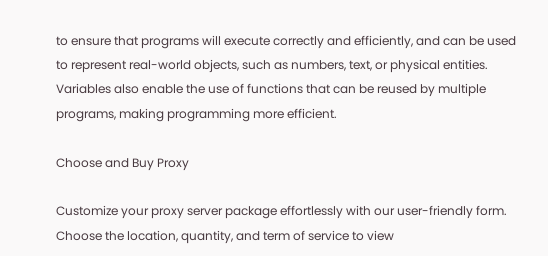to ensure that programs will execute correctly and efficiently, and can be used to represent real-world objects, such as numbers, text, or physical entities. Variables also enable the use of functions that can be reused by multiple programs, making programming more efficient.

Choose and Buy Proxy

Customize your proxy server package effortlessly with our user-friendly form. Choose the location, quantity, and term of service to view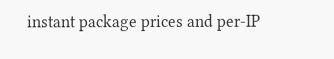instant package prices and per-IP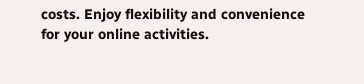costs. Enjoy flexibility and convenience for your online activities.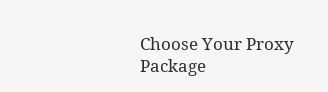Choose Your Proxy Package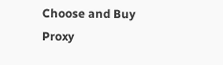Choose and Buy Proxy